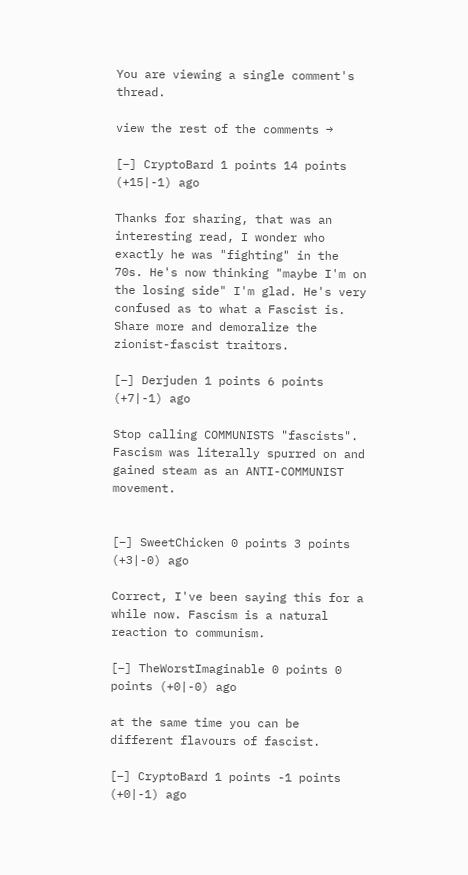You are viewing a single comment's thread.

view the rest of the comments →

[–] CryptoBard 1 points 14 points (+15|-1) ago

Thanks for sharing, that was an interesting read, I wonder who exactly he was "fighting" in the 70s. He's now thinking "maybe I'm on the losing side" I'm glad. He's very confused as to what a Fascist is. Share more and demoralize the zionist-fascist traitors.

[–] Derjuden 1 points 6 points (+7|-1) ago

Stop calling COMMUNISTS "fascists". Fascism was literally spurred on and gained steam as an ANTI-COMMUNIST movement.


[–] SweetChicken 0 points 3 points (+3|-0) ago

Correct, I've been saying this for a while now. Fascism is a natural reaction to communism.

[–] TheWorstImaginable 0 points 0 points (+0|-0) ago

at the same time you can be different flavours of fascist.

[–] CryptoBard 1 points -1 points (+0|-1) ago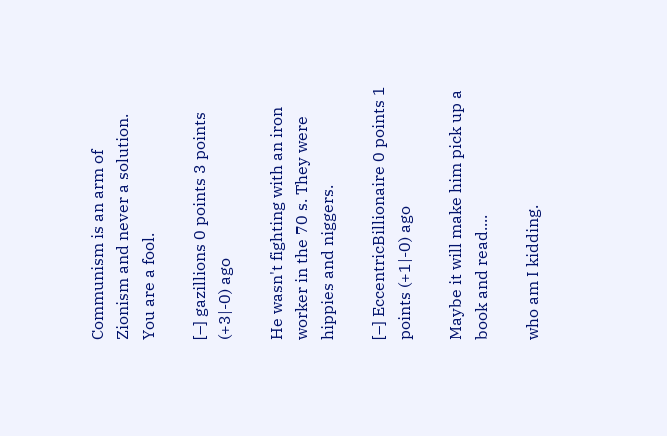Communism is an arm of Zionism and never a solution. You are a fool.

[–] gazillions 0 points 3 points (+3|-0) ago

He wasn't fighting with an iron worker in the 70 s. They were hippies and niggers.

[–] EccentricBillionaire 0 points 1 points (+1|-0) ago

Maybe it will make him pick up a book and read....

who am I kidding.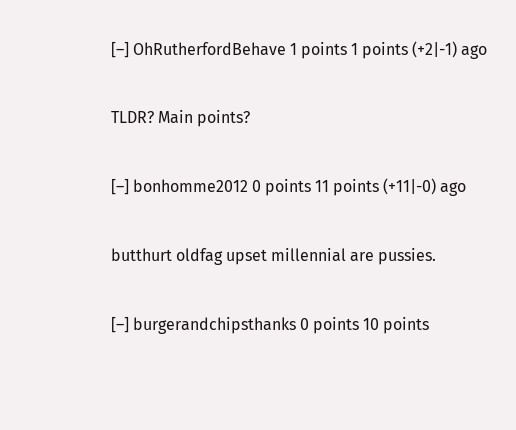[–] OhRutherfordBehave 1 points 1 points (+2|-1) ago

TLDR? Main points?

[–] bonhomme2012 0 points 11 points (+11|-0) ago

butthurt oldfag upset millennial are pussies.

[–] burgerandchipsthanks 0 points 10 points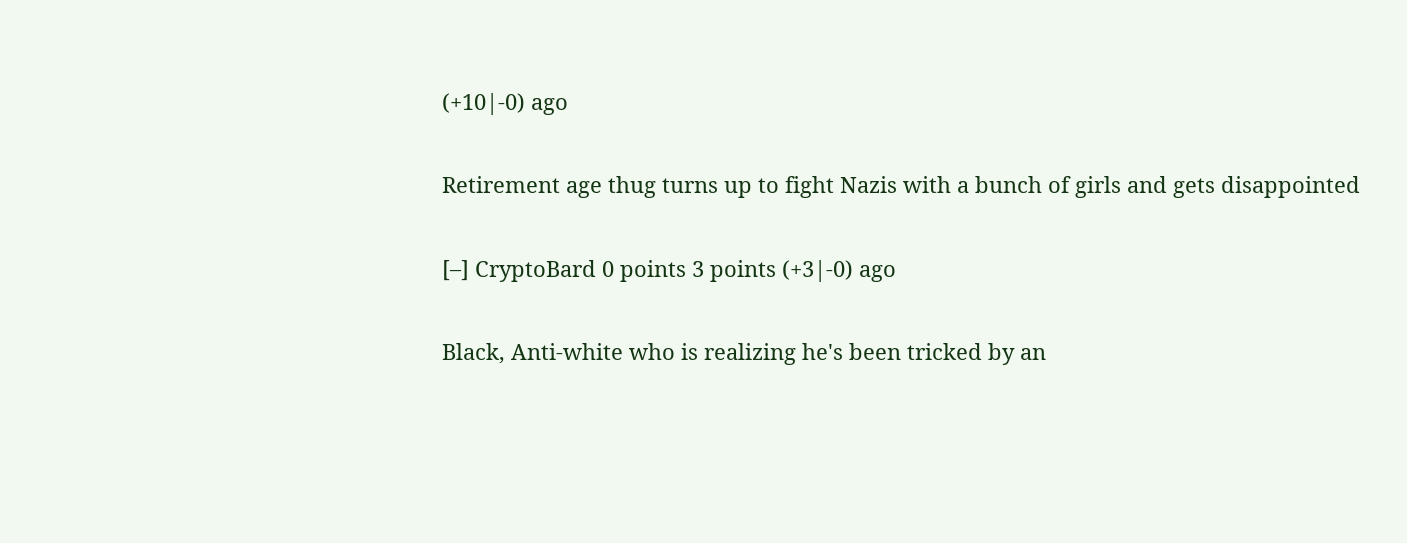(+10|-0) ago

Retirement age thug turns up to fight Nazis with a bunch of girls and gets disappointed

[–] CryptoBard 0 points 3 points (+3|-0) ago

Black, Anti-white who is realizing he's been tricked by an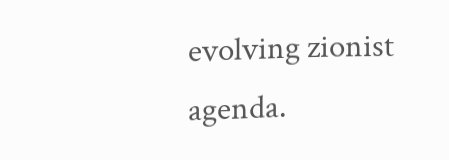evolving zionist agenda.